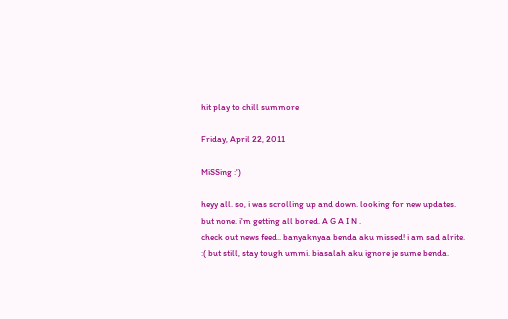hit play to chill summore

Friday, April 22, 2011

MiSSing :')

heyy all. so, i was scrolling up and down. looking for new updates. but none. i'm getting all bored. A G A I N .
check out news feed.. banyaknyaa benda aku missed! i am sad alrite. :( but still, stay tough ummi. biasalah aku ignore je sume benda.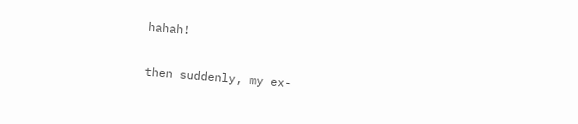hahah!

then suddenly, my ex-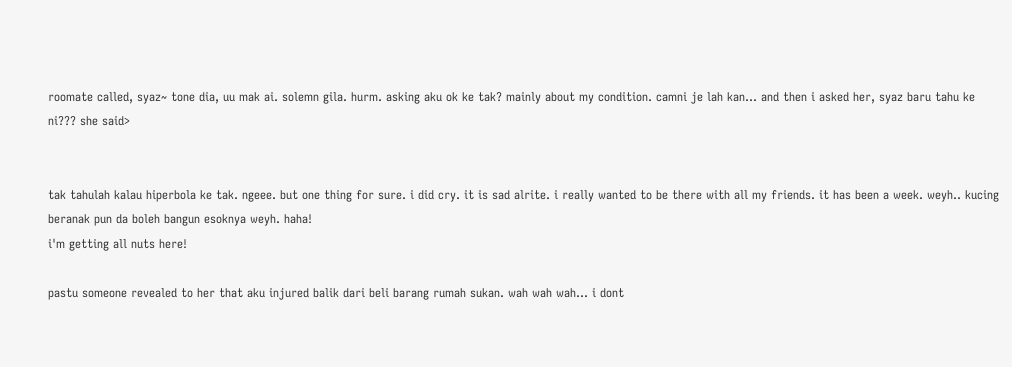roomate called, syaz~ tone dia, uu mak ai. solemn gila. hurm. asking aku ok ke tak? mainly about my condition. camni je lah kan... and then i asked her, syaz baru tahu ke ni??? she said>


tak tahulah kalau hiperbola ke tak. ngeee. but one thing for sure. i did cry. it is sad alrite. i really wanted to be there with all my friends. it has been a week. weyh.. kucing beranak pun da boleh bangun esoknya weyh. haha!
i'm getting all nuts here!

pastu someone revealed to her that aku injured balik dari beli barang rumah sukan. wah wah wah... i dont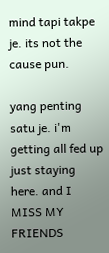mind tapi takpe je. its not the cause pun.

yang penting satu je. i'm getting all fed up just staying here. and I MISS MY FRIENDS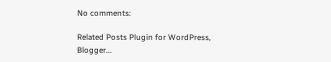No comments:

Related Posts Plugin for WordPress, Blogger...